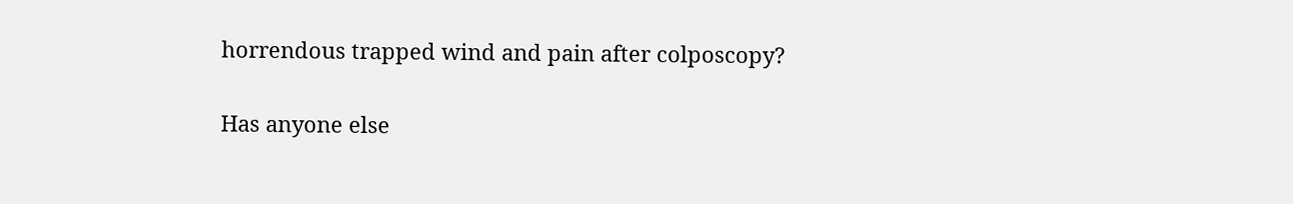horrendous trapped wind and pain after colposcopy?

Has anyone else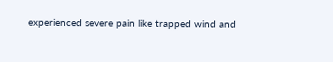experienced severe pain like trapped wind and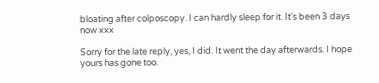bloating after colposcopy. I can hardly sleep for it. It's been 3 days now xxx

Sorry for the late reply, yes, I did. It went the day afterwards. I hope yours has gone too.